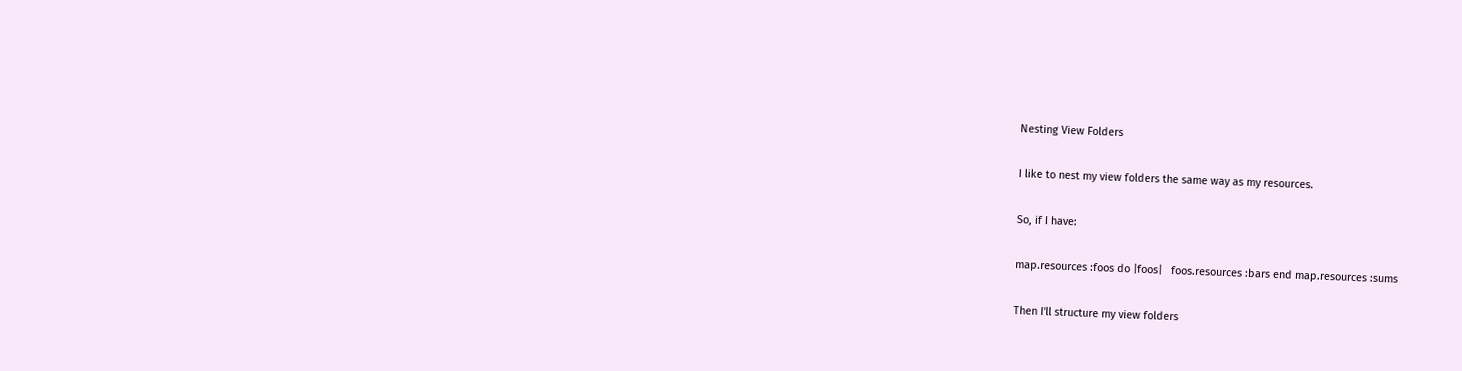Nesting View Folders

I like to nest my view folders the same way as my resources.

So, if I have:

map.resources :foos do |foos|   foos.resources :bars end map.resources :sums

Then I'll structure my view folders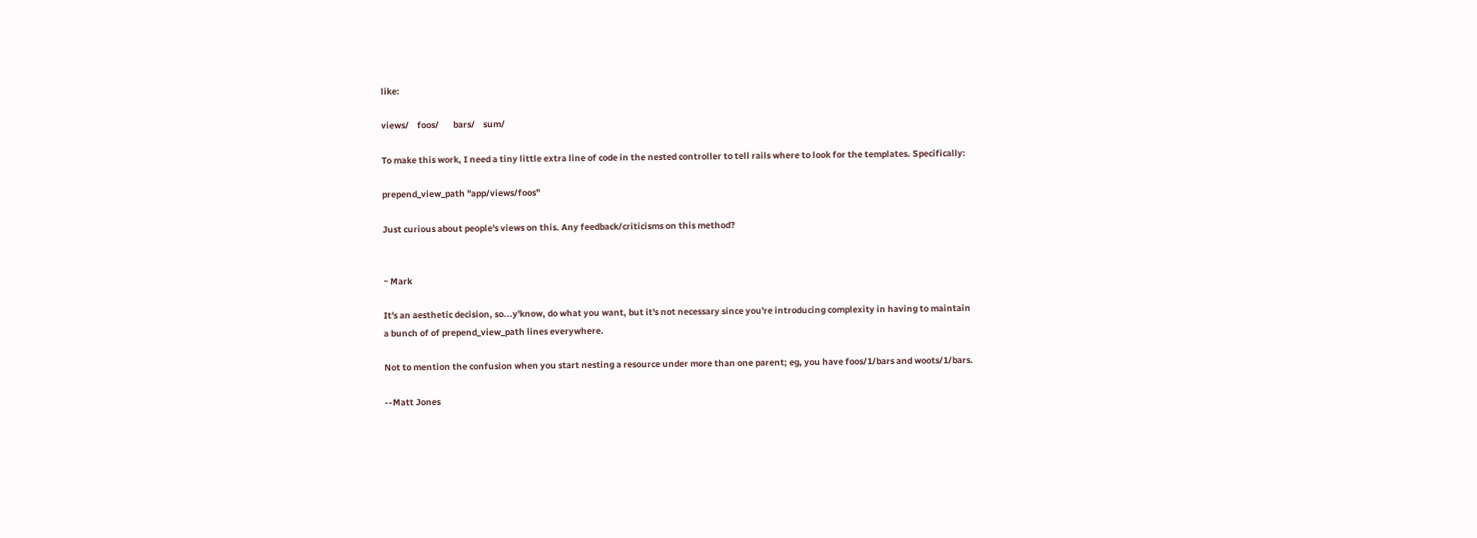like:

views/    foos/       bars/    sum/

To make this work, I need a tiny little extra line of code in the nested controller to tell rails where to look for the templates. Specifically:

prepend_view_path "app/views/foos"

Just curious about people's views on this. Any feedback/criticisms on this method?


~ Mark

It's an aesthetic decision, so...y'know, do what you want, but it's not necessary since you're introducing complexity in having to maintain a bunch of of prepend_view_path lines everywhere.

Not to mention the confusion when you start nesting a resource under more than one parent; eg, you have foos/1/bars and woots/1/bars.

--Matt Jones